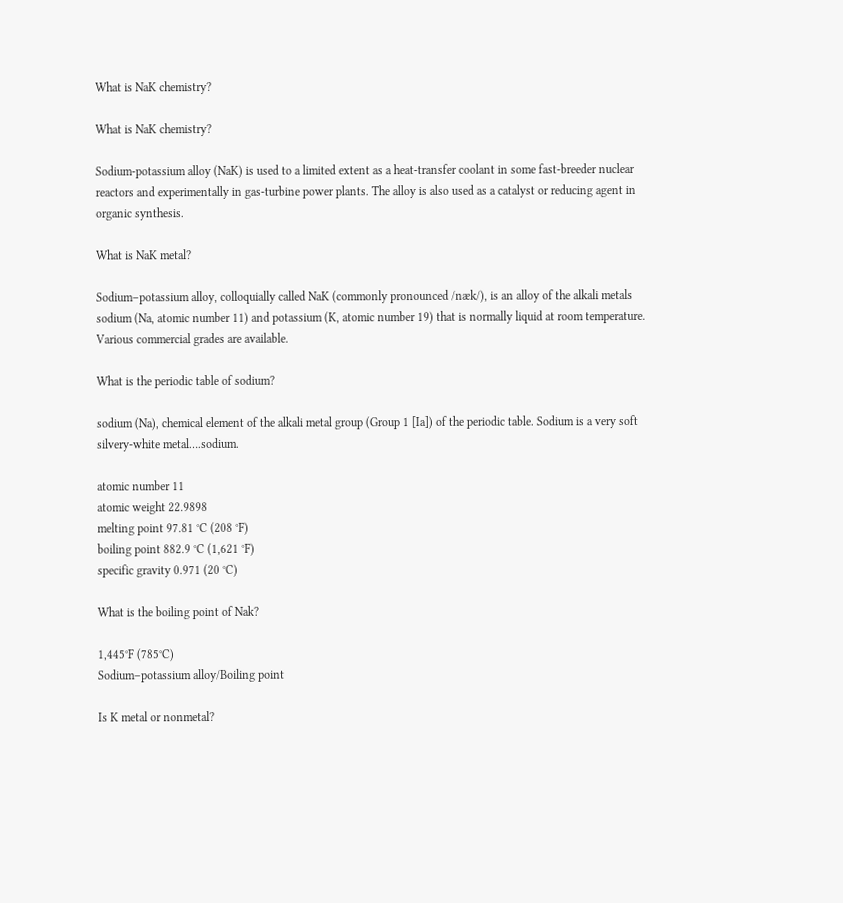What is NaK chemistry?

What is NaK chemistry?

Sodium-potassium alloy (NaK) is used to a limited extent as a heat-transfer coolant in some fast-breeder nuclear reactors and experimentally in gas-turbine power plants. The alloy is also used as a catalyst or reducing agent in organic synthesis.

What is NaK metal?

Sodium–potassium alloy, colloquially called NaK (commonly pronounced /næk/), is an alloy of the alkali metals sodium (Na, atomic number 11) and potassium (K, atomic number 19) that is normally liquid at room temperature. Various commercial grades are available.

What is the periodic table of sodium?

sodium (Na), chemical element of the alkali metal group (Group 1 [Ia]) of the periodic table. Sodium is a very soft silvery-white metal….sodium.

atomic number 11
atomic weight 22.9898
melting point 97.81 °C (208 °F)
boiling point 882.9 °C (1,621 °F)
specific gravity 0.971 (20 °C)

What is the boiling point of Nak?

1,445°F (785°C)
Sodium–potassium alloy/Boiling point

Is K metal or nonmetal?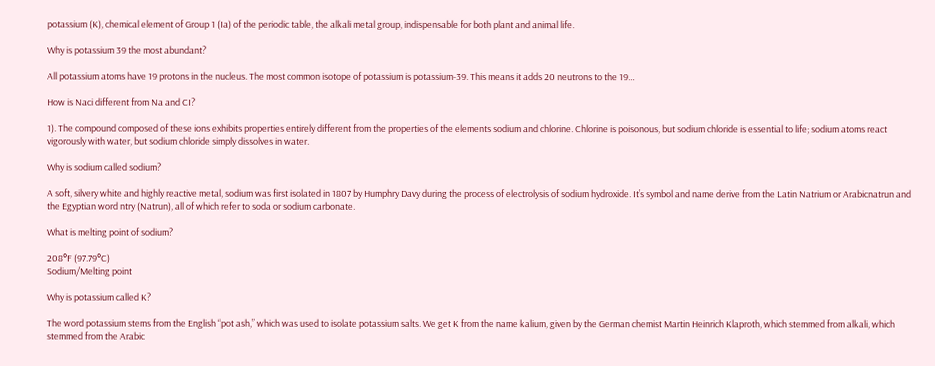potassium (K), chemical element of Group 1 (Ia) of the periodic table, the alkali metal group, indispensable for both plant and animal life.

Why is potassium 39 the most abundant?

All potassium atoms have 19 protons in the nucleus. The most common isotope of potassium is potassium-39. This means it adds 20 neutrons to the 19…

How is Naci different from Na and CI?

1). The compound composed of these ions exhibits properties entirely different from the properties of the elements sodium and chlorine. Chlorine is poisonous, but sodium chloride is essential to life; sodium atoms react vigorously with water, but sodium chloride simply dissolves in water.

Why is sodium called sodium?

A soft, silvery white and highly reactive metal, sodium was first isolated in 1807 by Humphry Davy during the process of electrolysis of sodium hydroxide. It’s symbol and name derive from the Latin Natrium or Arabicnatrun and the Egyptian word ntry (Natrun), all of which refer to soda or sodium carbonate.

What is melting point of sodium?

208°F (97.79°C)
Sodium/Melting point

Why is potassium called K?

The word potassium stems from the English “pot ash,” which was used to isolate potassium salts. We get K from the name kalium, given by the German chemist Martin Heinrich Klaproth, which stemmed from alkali, which stemmed from the Arabic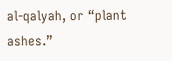al-qalyah, or “plant ashes.”